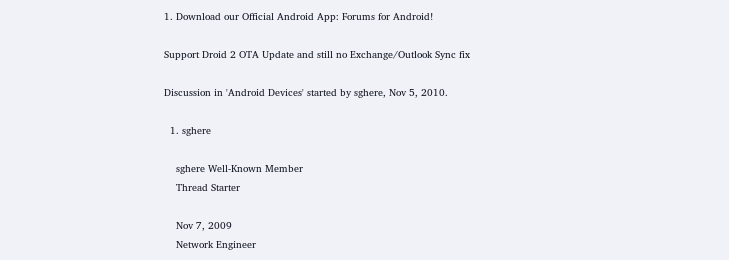1. Download our Official Android App: Forums for Android!

Support Droid 2 OTA Update and still no Exchange/Outlook Sync fix

Discussion in 'Android Devices' started by sghere, Nov 5, 2010.

  1. sghere

    sghere Well-Known Member
    Thread Starter

    Nov 7, 2009
    Network Engineer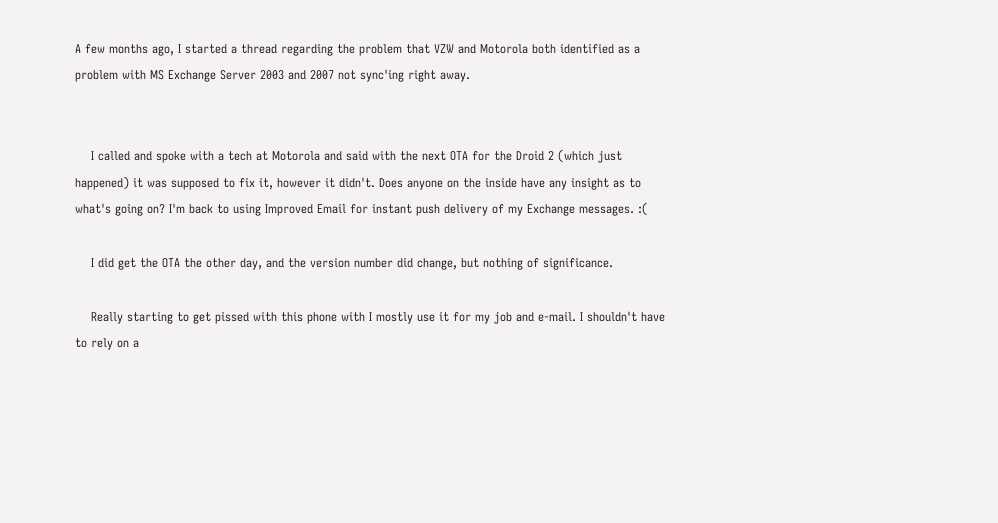A few months ago, I started a thread regarding the problem that VZW and Motorola both identified as a problem with MS Exchange Server 2003 and 2007 not sync'ing right away.


    I called and spoke with a tech at Motorola and said with the next OTA for the Droid 2 (which just happened) it was supposed to fix it, however it didn't. Does anyone on the inside have any insight as to what's going on? I'm back to using Improved Email for instant push delivery of my Exchange messages. :(

    I did get the OTA the other day, and the version number did change, but nothing of significance.

    Really starting to get pissed with this phone with I mostly use it for my job and e-mail. I shouldn't have to rely on a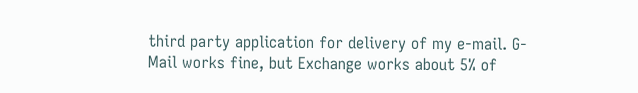third party application for delivery of my e-mail. G-Mail works fine, but Exchange works about 5% of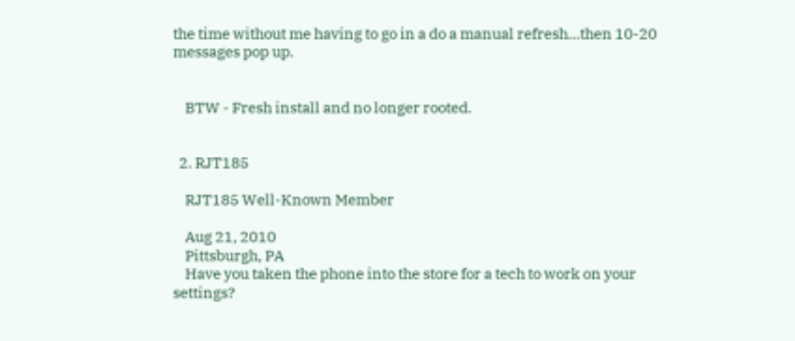the time without me having to go in a do a manual refresh...then 10-20 messages pop up.


    BTW - Fresh install and no longer rooted.


  2. RJT185

    RJT185 Well-Known Member

    Aug 21, 2010
    Pittsburgh, PA
    Have you taken the phone into the store for a tech to work on your settings?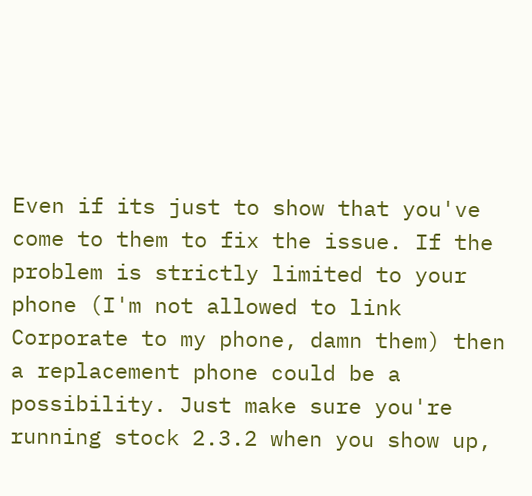Even if its just to show that you've come to them to fix the issue. If the problem is strictly limited to your phone (I'm not allowed to link Corporate to my phone, damn them) then a replacement phone could be a possibility. Just make sure you're running stock 2.3.2 when you show up,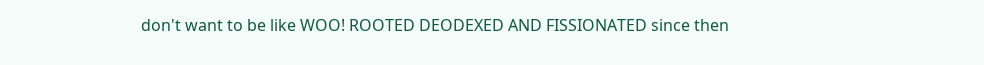don't want to be like WOO! ROOTED DEODEXED AND FISSIONATED since then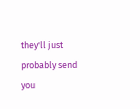they'll just probably send you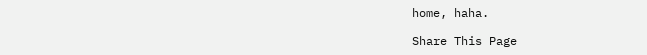home, haha.

Share This Page